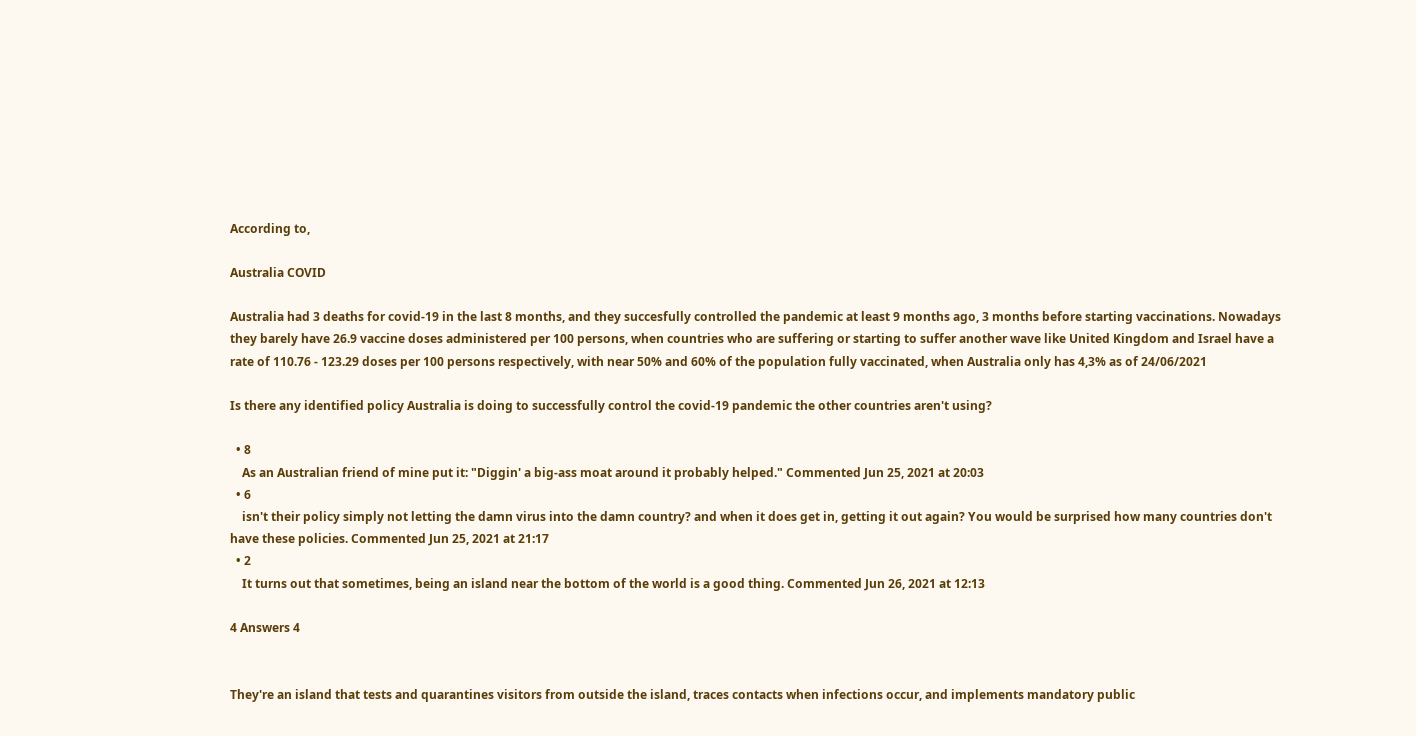According to,

Australia COVID

Australia had 3 deaths for covid-19 in the last 8 months, and they succesfully controlled the pandemic at least 9 months ago, 3 months before starting vaccinations. Nowadays they barely have 26.9 vaccine doses administered per 100 persons, when countries who are suffering or starting to suffer another wave like United Kingdom and Israel have a rate of 110.76 - 123.29 doses per 100 persons respectively, with near 50% and 60% of the population fully vaccinated, when Australia only has 4,3% as of 24/06/2021

Is there any identified policy Australia is doing to successfully control the covid-19 pandemic the other countries aren't using?

  • 8
    As an Australian friend of mine put it: "Diggin' a big-ass moat around it probably helped." Commented Jun 25, 2021 at 20:03
  • 6
    isn't their policy simply not letting the damn virus into the damn country? and when it does get in, getting it out again? You would be surprised how many countries don't have these policies. Commented Jun 25, 2021 at 21:17
  • 2
    It turns out that sometimes, being an island near the bottom of the world is a good thing. Commented Jun 26, 2021 at 12:13

4 Answers 4


They're an island that tests and quarantines visitors from outside the island, traces contacts when infections occur, and implements mandatory public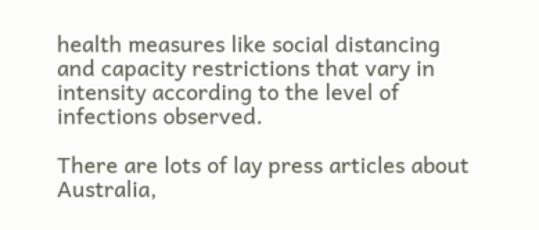health measures like social distancing and capacity restrictions that vary in intensity according to the level of infections observed.

There are lots of lay press articles about Australia,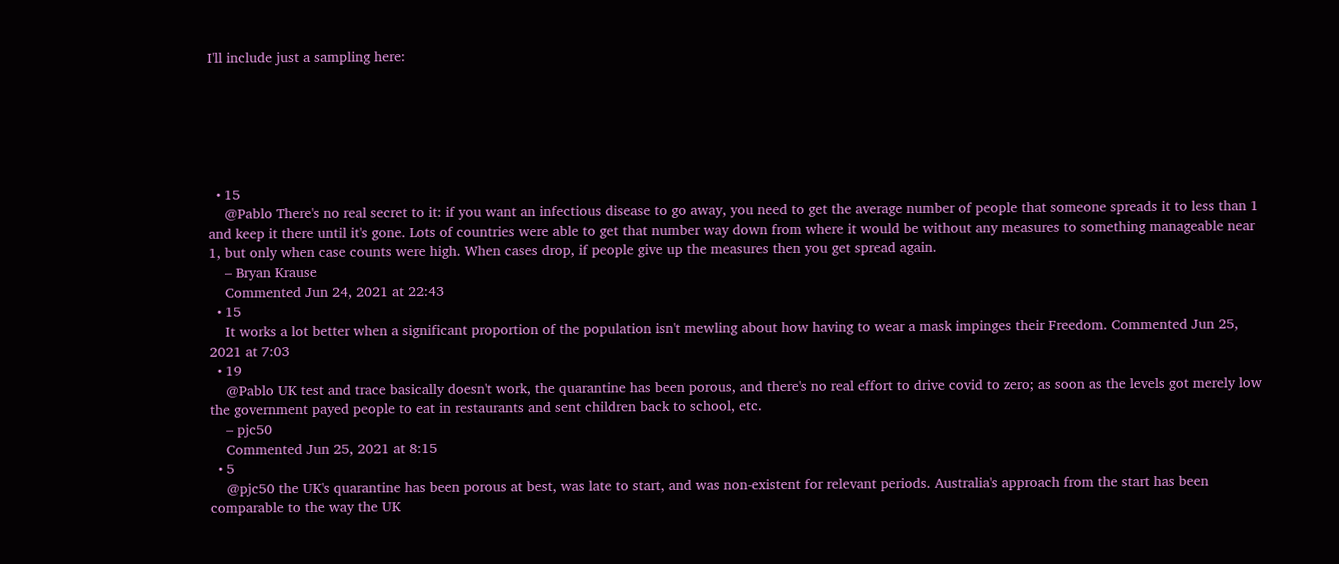I'll include just a sampling here:






  • 15
    @Pablo There's no real secret to it: if you want an infectious disease to go away, you need to get the average number of people that someone spreads it to less than 1 and keep it there until it's gone. Lots of countries were able to get that number way down from where it would be without any measures to something manageable near 1, but only when case counts were high. When cases drop, if people give up the measures then you get spread again.
    – Bryan Krause
    Commented Jun 24, 2021 at 22:43
  • 15
    It works a lot better when a significant proportion of the population isn't mewling about how having to wear a mask impinges their Freedom. Commented Jun 25, 2021 at 7:03
  • 19
    @Pablo UK test and trace basically doesn't work, the quarantine has been porous, and there's no real effort to drive covid to zero; as soon as the levels got merely low the government payed people to eat in restaurants and sent children back to school, etc.
    – pjc50
    Commented Jun 25, 2021 at 8:15
  • 5
    @pjc50 the UK's quarantine has been porous at best, was late to start, and was non-existent for relevant periods. Australia's approach from the start has been comparable to the way the UK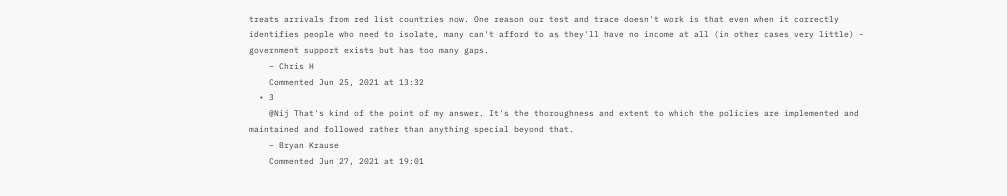treats arrivals from red list countries now. One reason our test and trace doesn't work is that even when it correctly identifies people who need to isolate, many can't afford to as they'll have no income at all (in other cases very little) - government support exists but has too many gaps.
    – Chris H
    Commented Jun 25, 2021 at 13:32
  • 3
    @Nij That's kind of the point of my answer. It's the thoroughness and extent to which the policies are implemented and maintained and followed rather than anything special beyond that.
    – Bryan Krause
    Commented Jun 27, 2021 at 19:01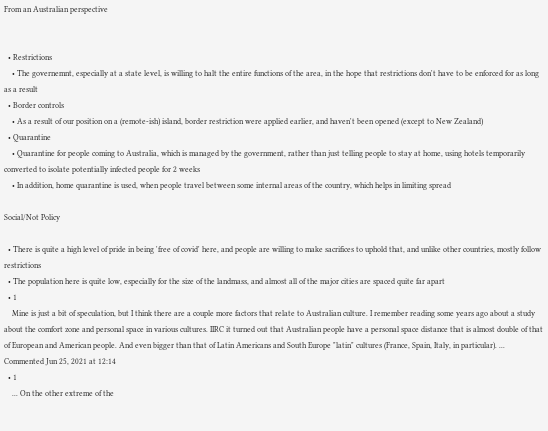From an Australian perspective


  • Restrictions
    • The governemnt, especially at a state level, is willing to halt the entire functions of the area, in the hope that restrictions don't have to be enforced for as long as a result
  • Border controls
    • As a result of our position on a (remote-ish) island, border restriction were applied earlier, and haven't been opened (except to New Zealand)
  • Quarantine
    • Quarantine for people coming to Australia, which is managed by the government, rather than just telling people to stay at home, using hotels temporarily converted to isolate potentially infected people for 2 weeks
    • In addition, home quarantine is used, when people travel between some internal areas of the country, which helps in limiting spread

Social/Not Policy

  • There is quite a high level of pride in being 'free of covid' here, and people are willing to make sacrifices to uphold that, and unlike other countries, mostly follow restrictions
  • The population here is quite low, especially for the size of the landmass, and almost all of the major cities are spaced quite far apart
  • 1
    Mine is just a bit of speculation, but I think there are a couple more factors that relate to Australian culture. I remember reading some years ago about a study about the comfort zone and personal space in various cultures. IIRC it turned out that Australian people have a personal space distance that is almost double of that of European and American people. And even bigger than that of Latin Americans and South Europe "latin" cultures (France, Spain, Italy, in particular). ... Commented Jun 25, 2021 at 12:14
  • 1
    ... On the other extreme of the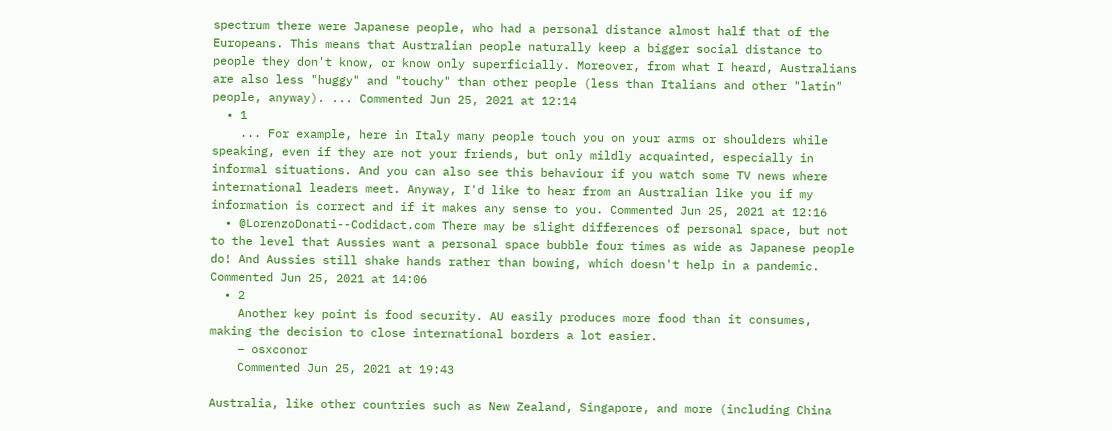spectrum there were Japanese people, who had a personal distance almost half that of the Europeans. This means that Australian people naturally keep a bigger social distance to people they don't know, or know only superficially. Moreover, from what I heard, Australians are also less "huggy" and "touchy" than other people (less than Italians and other "latin" people, anyway). ... Commented Jun 25, 2021 at 12:14
  • 1
    ... For example, here in Italy many people touch you on your arms or shoulders while speaking, even if they are not your friends, but only mildly acquainted, especially in informal situations. And you can also see this behaviour if you watch some TV news where international leaders meet. Anyway, I'd like to hear from an Australian like you if my information is correct and if it makes any sense to you. Commented Jun 25, 2021 at 12:16
  • @LorenzoDonati--Codidact.com There may be slight differences of personal space, but not to the level that Aussies want a personal space bubble four times as wide as Japanese people do! And Aussies still shake hands rather than bowing, which doesn't help in a pandemic. Commented Jun 25, 2021 at 14:06
  • 2
    Another key point is food security. AU easily produces more food than it consumes, making the decision to close international borders a lot easier.
    – osxconor
    Commented Jun 25, 2021 at 19:43

Australia, like other countries such as New Zealand, Singapore, and more (including China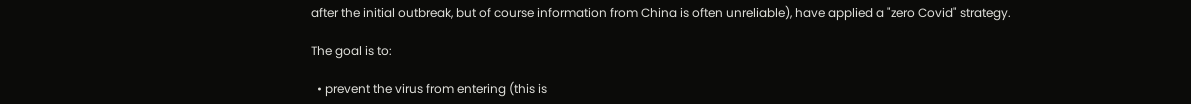after the initial outbreak, but of course information from China is often unreliable), have applied a "zero Covid" strategy.

The goal is to:

  • prevent the virus from entering (this is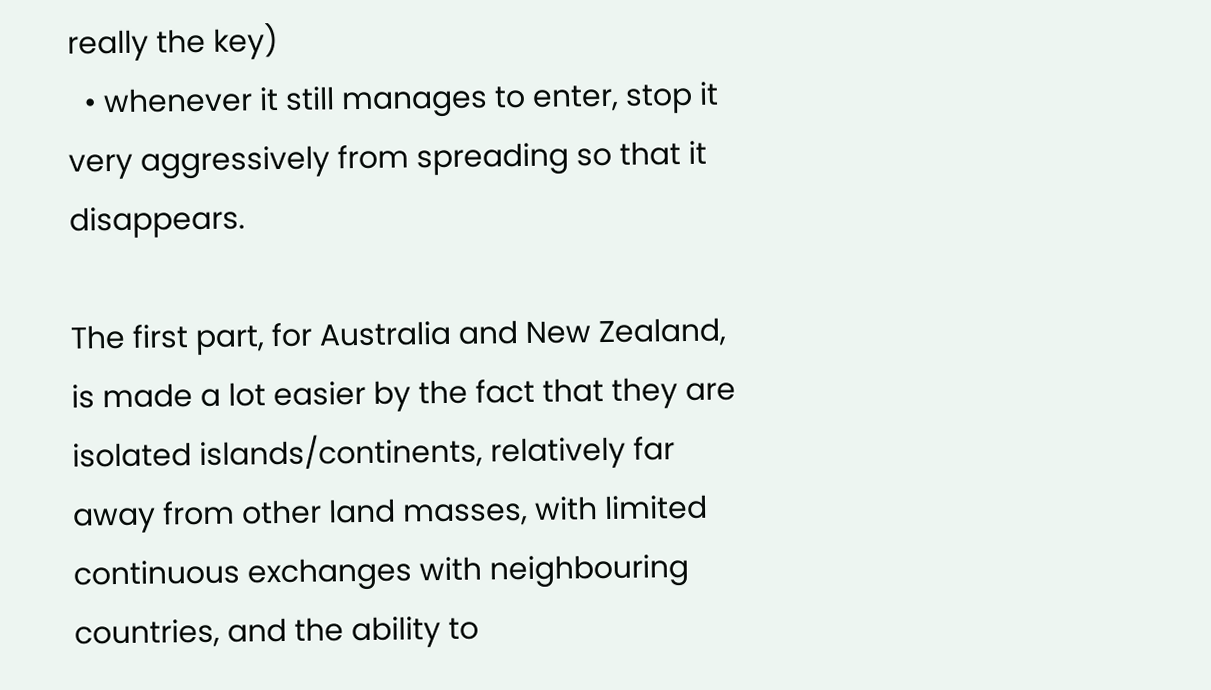really the key)
  • whenever it still manages to enter, stop it very aggressively from spreading so that it disappears.

The first part, for Australia and New Zealand, is made a lot easier by the fact that they are isolated islands/continents, relatively far away from other land masses, with limited continuous exchanges with neighbouring countries, and the ability to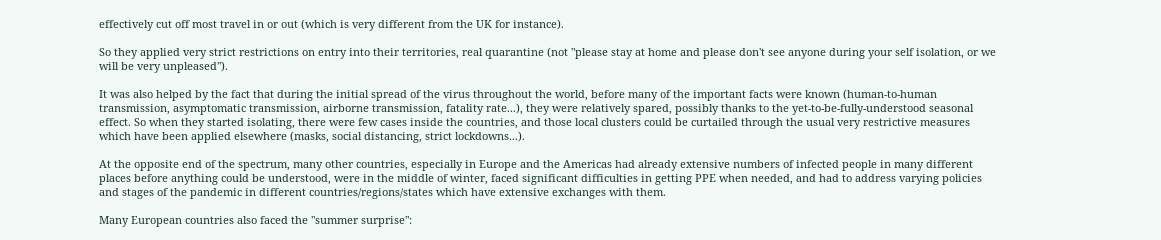effectively cut off most travel in or out (which is very different from the UK for instance).

So they applied very strict restrictions on entry into their territories, real quarantine (not "please stay at home and please don't see anyone during your self isolation, or we will be very unpleased").

It was also helped by the fact that during the initial spread of the virus throughout the world, before many of the important facts were known (human-to-human transmission, asymptomatic transmission, airborne transmission, fatality rate...), they were relatively spared, possibly thanks to the yet-to-be-fully-understood seasonal effect. So when they started isolating, there were few cases inside the countries, and those local clusters could be curtailed through the usual very restrictive measures which have been applied elsewhere (masks, social distancing, strict lockdowns...).

At the opposite end of the spectrum, many other countries, especially in Europe and the Americas had already extensive numbers of infected people in many different places before anything could be understood, were in the middle of winter, faced significant difficulties in getting PPE when needed, and had to address varying policies and stages of the pandemic in different countries/regions/states which have extensive exchanges with them.

Many European countries also faced the "summer surprise":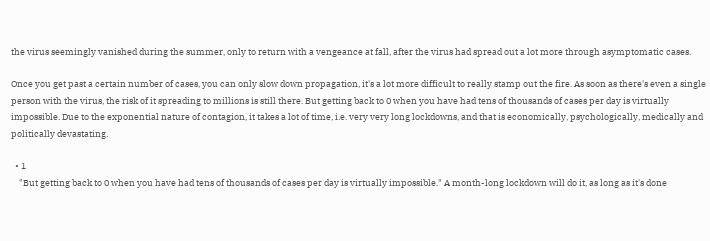the virus seemingly vanished during the summer, only to return with a vengeance at fall, after the virus had spread out a lot more through asymptomatic cases.

Once you get past a certain number of cases, you can only slow down propagation, it's a lot more difficult to really stamp out the fire. As soon as there's even a single person with the virus, the risk of it spreading to millions is still there. But getting back to 0 when you have had tens of thousands of cases per day is virtually impossible. Due to the exponential nature of contagion, it takes a lot of time, i.e. very very long lockdowns, and that is economically, psychologically, medically and politically devastating.

  • 1
    "But getting back to 0 when you have had tens of thousands of cases per day is virtually impossible." A month-long lockdown will do it, as long as it's done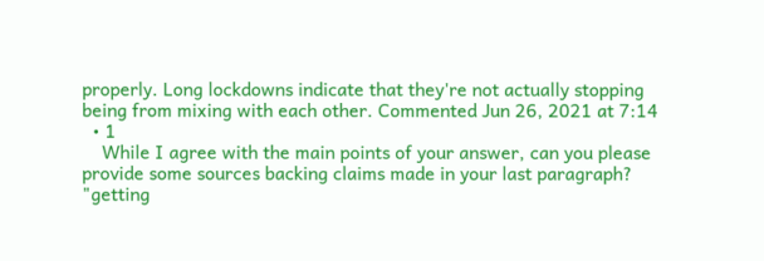properly. Long lockdowns indicate that they're not actually stopping being from mixing with each other. Commented Jun 26, 2021 at 7:14
  • 1
    While I agree with the main points of your answer, can you please provide some sources backing claims made in your last paragraph? "getting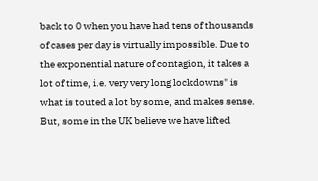back to 0 when you have had tens of thousands of cases per day is virtually impossible. Due to the exponential nature of contagion, it takes a lot of time, i.e. very very long lockdowns" is what is touted a lot by some, and makes sense. But, some in the UK believe we have lifted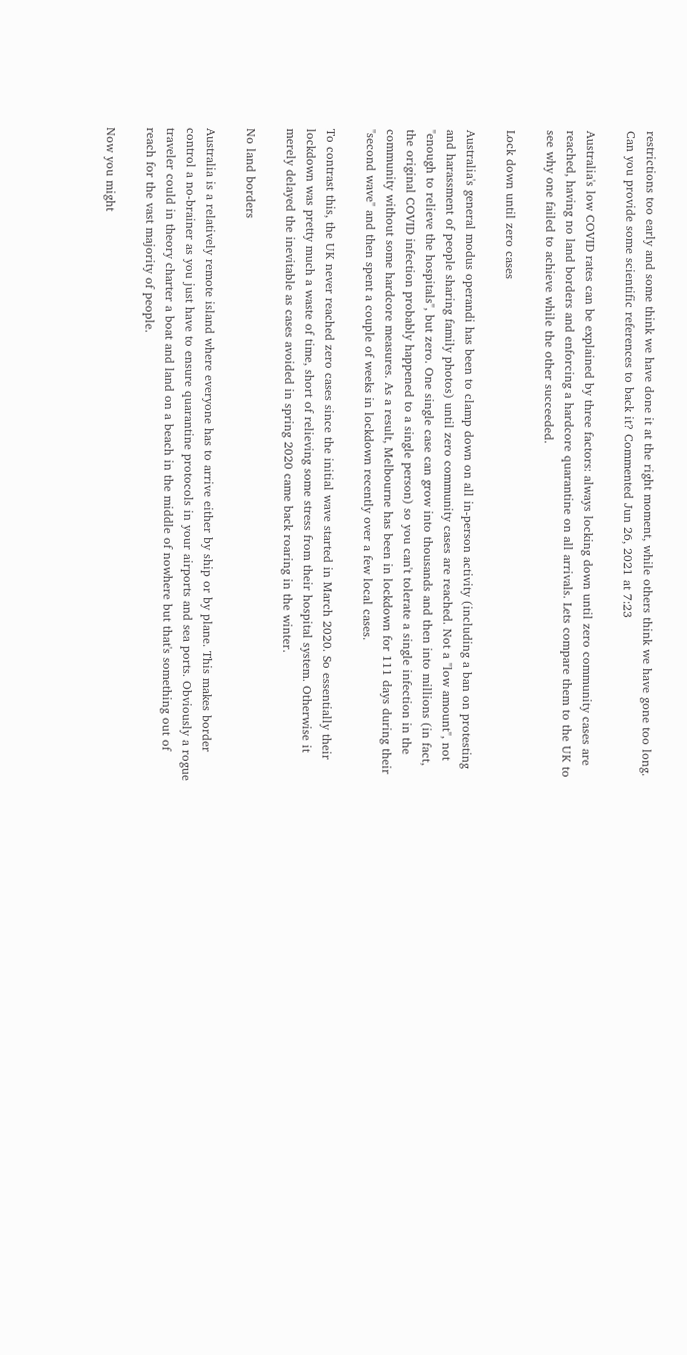restrictions too early and some think we have done it at the right moment, while others think we have gone too long. Can you provide some scientific references to back it? Commented Jun 26, 2021 at 7:23

Australia's low COVID rates can be explained by three factors: always locking down until zero community cases are reached, having no land borders and enforcing a hardcore quarantine on all arrivals. Lets compare them to the UK to see why one failed to achieve while the other succeeded.

Lock down until zero cases

Australia's general modus operandi has been to clamp down on all in-person activity (including a ban on protesting and harassment of people sharing family photos) until zero community cases are reached. Not a "low amount", not "enough to relieve the hospitals", but zero. One single case can grow into thousands and then into millions (in fact, the original COVID infection probably happened to a single person) so you can't tolerate a single infection in the community without some hardcore measures. As a result, Melbourne has been in lockdown for 111 days during their "second wave" and then spent a couple of weeks in lockdown recently over a few local cases.

To contrast this, the UK never reached zero cases since the initial wave started in March 2020. So essentially their lockdown was pretty much a waste of time, short of relieving some stress from their hospital system. Otherwise it merely delayed the inevitable as cases avoided in spring 2020 came back roaring in the winter.

No land borders

Australia is a relatively remote island where everyone has to arrive either by ship or by plane. This makes border control a no-brainer as you just have to ensure quarantine protocols in your airports and sea ports. Obviously a rogue traveler could in theory charter a boat and land on a beach in the middle of nowhere but that's something out of reach for the vast majority of people.

Now you might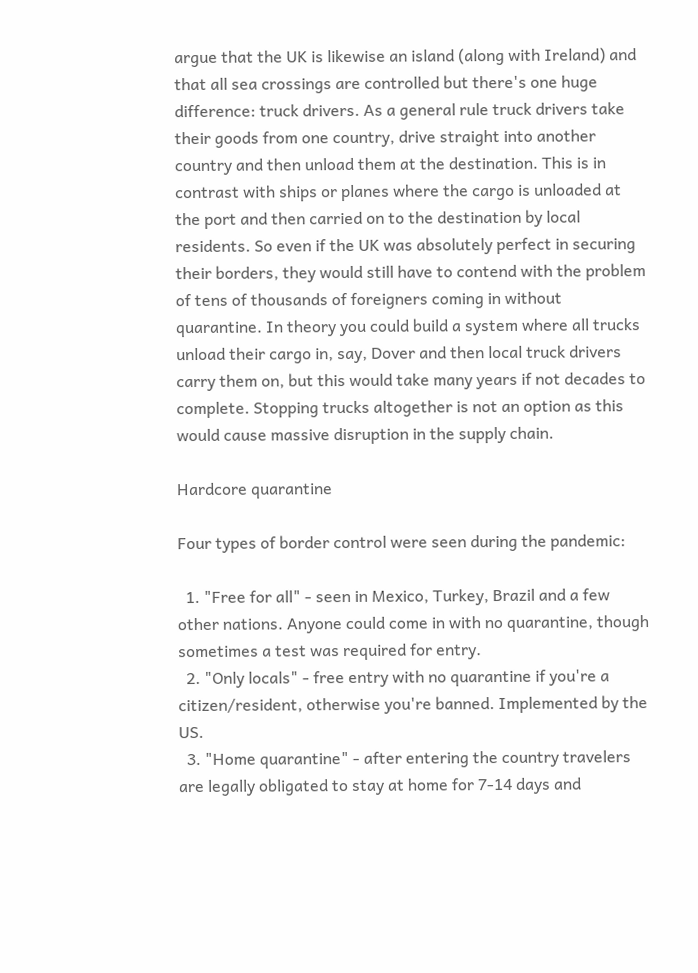argue that the UK is likewise an island (along with Ireland) and that all sea crossings are controlled but there's one huge difference: truck drivers. As a general rule truck drivers take their goods from one country, drive straight into another country and then unload them at the destination. This is in contrast with ships or planes where the cargo is unloaded at the port and then carried on to the destination by local residents. So even if the UK was absolutely perfect in securing their borders, they would still have to contend with the problem of tens of thousands of foreigners coming in without quarantine. In theory you could build a system where all trucks unload their cargo in, say, Dover and then local truck drivers carry them on, but this would take many years if not decades to complete. Stopping trucks altogether is not an option as this would cause massive disruption in the supply chain.

Hardcore quarantine

Four types of border control were seen during the pandemic:

  1. "Free for all" - seen in Mexico, Turkey, Brazil and a few other nations. Anyone could come in with no quarantine, though sometimes a test was required for entry.
  2. "Only locals" - free entry with no quarantine if you're a citizen/resident, otherwise you're banned. Implemented by the US.
  3. "Home quarantine" - after entering the country travelers are legally obligated to stay at home for 7-14 days and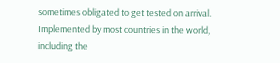sometimes obligated to get tested on arrival. Implemented by most countries in the world, including the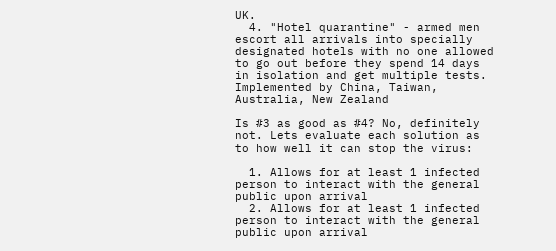UK.
  4. "Hotel quarantine" - armed men escort all arrivals into specially designated hotels with no one allowed to go out before they spend 14 days in isolation and get multiple tests. Implemented by China, Taiwan, Australia, New Zealand

Is #3 as good as #4? No, definitely not. Lets evaluate each solution as to how well it can stop the virus:

  1. Allows for at least 1 infected person to interact with the general public upon arrival
  2. Allows for at least 1 infected person to interact with the general public upon arrival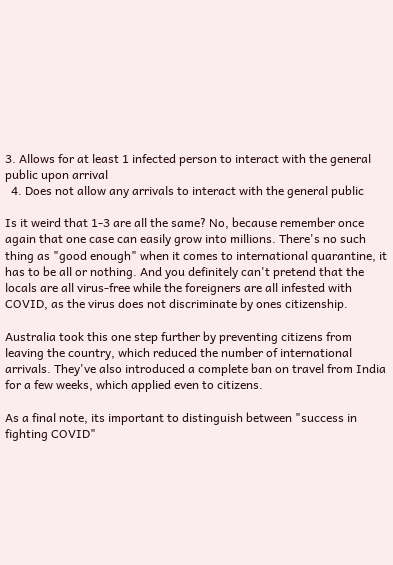3. Allows for at least 1 infected person to interact with the general public upon arrival
  4. Does not allow any arrivals to interact with the general public

Is it weird that 1-3 are all the same? No, because remember once again that one case can easily grow into millions. There's no such thing as "good enough" when it comes to international quarantine, it has to be all or nothing. And you definitely can't pretend that the locals are all virus-free while the foreigners are all infested with COVID, as the virus does not discriminate by ones citizenship.

Australia took this one step further by preventing citizens from leaving the country, which reduced the number of international arrivals. They've also introduced a complete ban on travel from India for a few weeks, which applied even to citizens.

As a final note, its important to distinguish between "success in fighting COVID"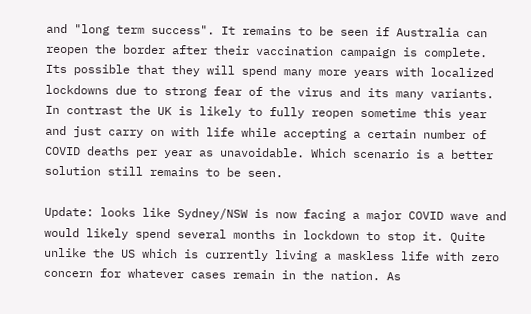and "long term success". It remains to be seen if Australia can reopen the border after their vaccination campaign is complete. Its possible that they will spend many more years with localized lockdowns due to strong fear of the virus and its many variants. In contrast the UK is likely to fully reopen sometime this year and just carry on with life while accepting a certain number of COVID deaths per year as unavoidable. Which scenario is a better solution still remains to be seen.

Update: looks like Sydney/NSW is now facing a major COVID wave and would likely spend several months in lockdown to stop it. Quite unlike the US which is currently living a maskless life with zero concern for whatever cases remain in the nation. As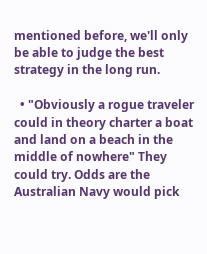mentioned before, we'll only be able to judge the best strategy in the long run.

  • "Obviously a rogue traveler could in theory charter a boat and land on a beach in the middle of nowhere" They could try. Odds are the Australian Navy would pick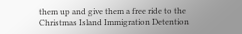them up and give them a free ride to the Christmas Island Immigration Detention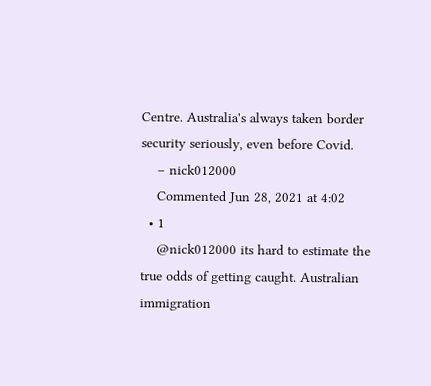Centre. Australia's always taken border security seriously, even before Covid.
    – nick012000
    Commented Jun 28, 2021 at 4:02
  • 1
    @nick012000 its hard to estimate the true odds of getting caught. Australian immigration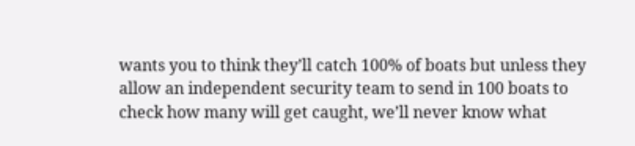wants you to think they’ll catch 100% of boats but unless they allow an independent security team to send in 100 boats to check how many will get caught, we’ll never know what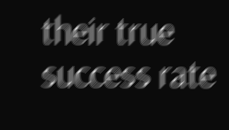their true success rate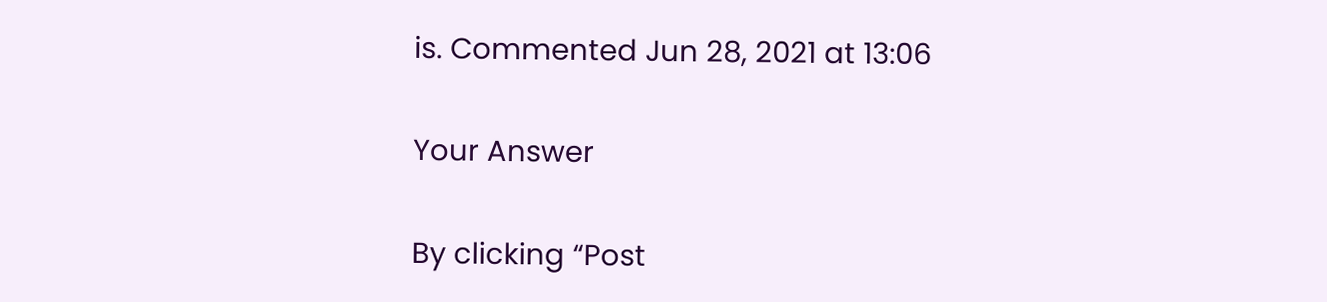is. Commented Jun 28, 2021 at 13:06

Your Answer

By clicking “Post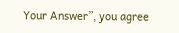Your Answer”, you agree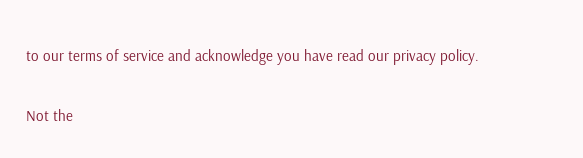to our terms of service and acknowledge you have read our privacy policy.

Not the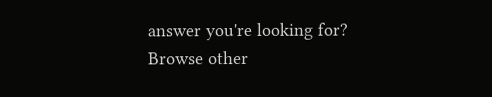answer you're looking for? Browse other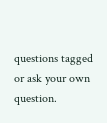questions tagged or ask your own question.